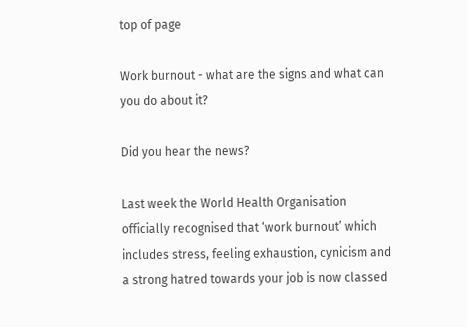top of page

Work burnout - what are the signs and what can you do about it?

Did you hear the news?

Last week the World Health Organisation officially recognised that ‘work burnout’ which includes stress, feeling exhaustion, cynicism and a strong hatred towards your job is now classed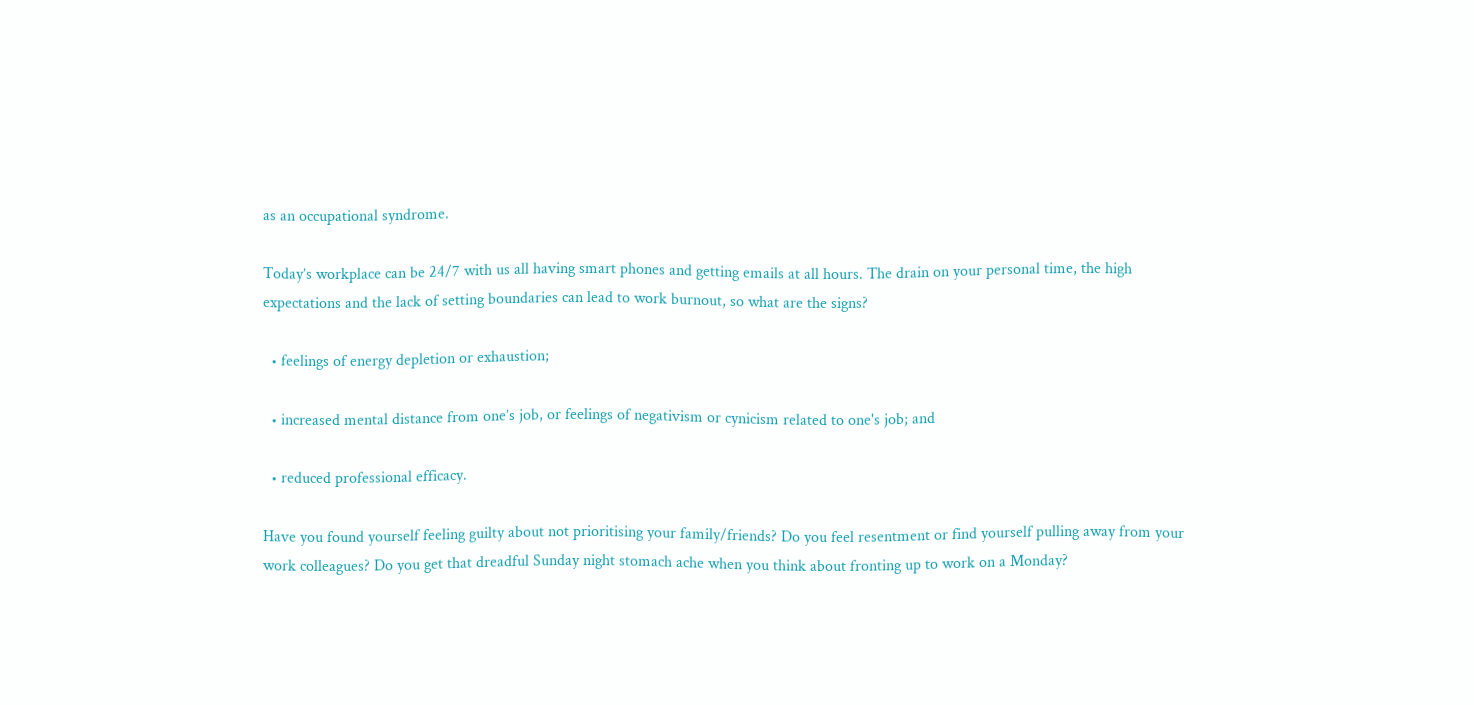as an occupational syndrome.

Today’s workplace can be 24/7 with us all having smart phones and getting emails at all hours. The drain on your personal time, the high expectations and the lack of setting boundaries can lead to work burnout, so what are the signs?

  • feelings of energy depletion or exhaustion;

  • increased mental distance from one’s job, or feelings of negativism or cynicism related to one's job; and

  • reduced professional efficacy.

Have you found yourself feeling guilty about not prioritising your family/friends? Do you feel resentment or find yourself pulling away from your work colleagues? Do you get that dreadful Sunday night stomach ache when you think about fronting up to work on a Monday?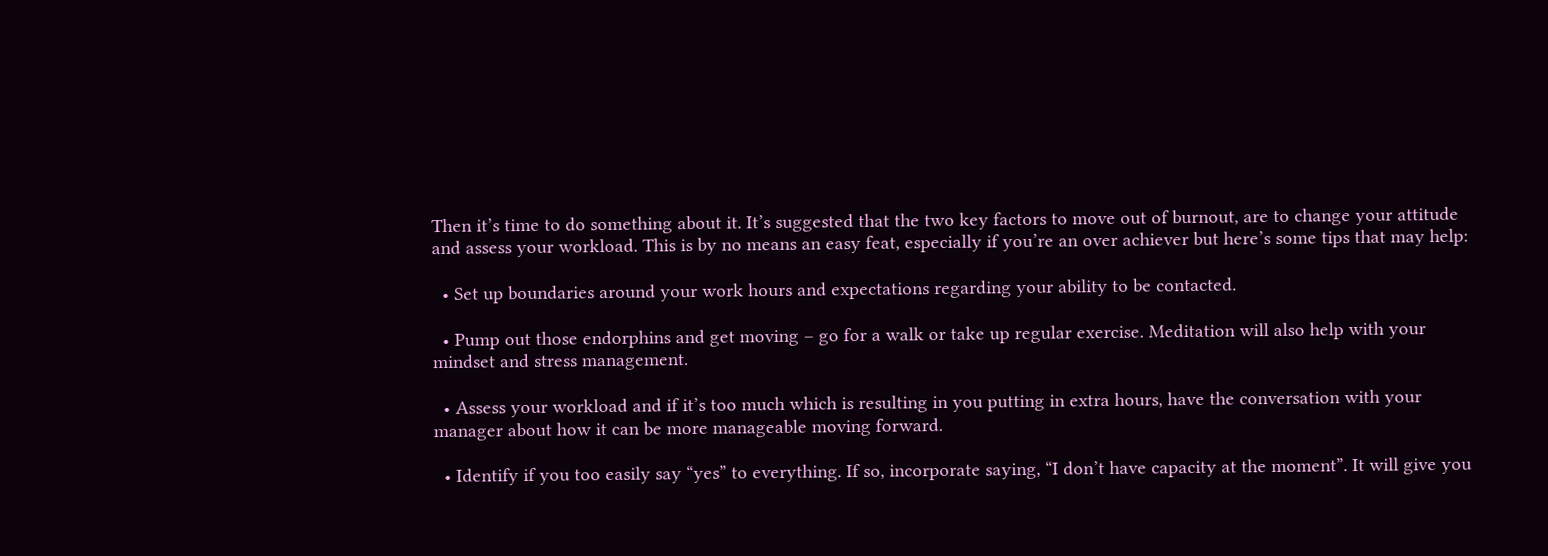Then it’s time to do something about it. It’s suggested that the two key factors to move out of burnout, are to change your attitude and assess your workload. This is by no means an easy feat, especially if you’re an over achiever but here’s some tips that may help:

  • Set up boundaries around your work hours and expectations regarding your ability to be contacted.

  • Pump out those endorphins and get moving – go for a walk or take up regular exercise. Meditation will also help with your mindset and stress management.

  • Assess your workload and if it’s too much which is resulting in you putting in extra hours, have the conversation with your manager about how it can be more manageable moving forward.

  • Identify if you too easily say “yes” to everything. If so, incorporate saying, “I don’t have capacity at the moment”. It will give you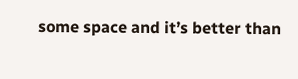some space and it’s better than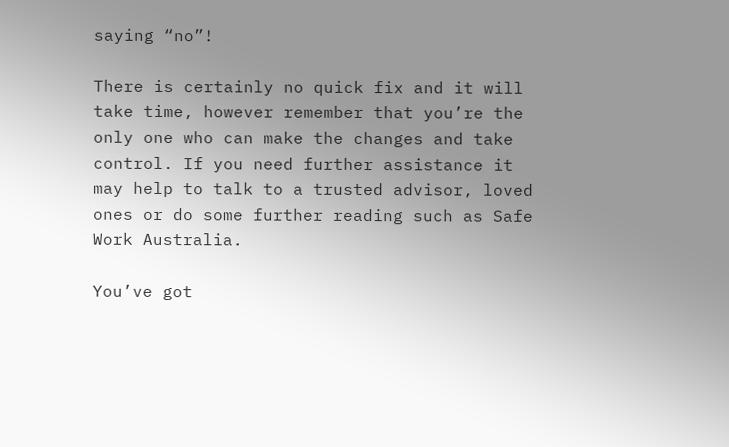saying “no”!

There is certainly no quick fix and it will take time, however remember that you’re the only one who can make the changes and take control. If you need further assistance it may help to talk to a trusted advisor, loved ones or do some further reading such as Safe Work Australia.

You’ve got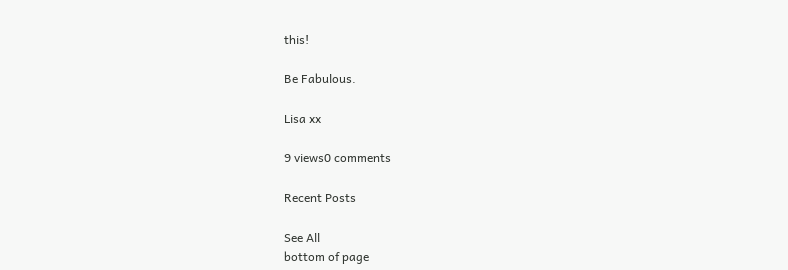this!

Be Fabulous.

Lisa xx

9 views0 comments

Recent Posts

See All
bottom of page